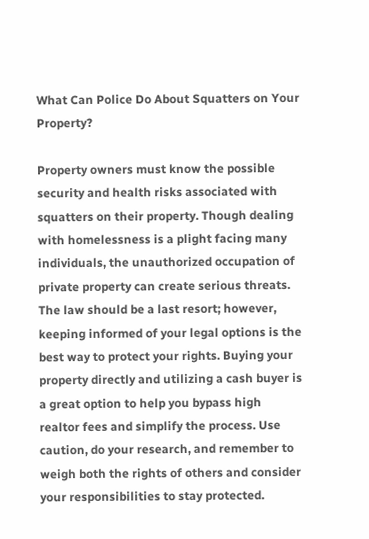What Can Police Do About Squatters on Your Property?

Property owners must know the possible security and health risks associated with squatters on their property. Though dealing with homelessness is a plight facing many individuals, the unauthorized occupation of private property can create serious threats. The law should be a last resort; however, keeping informed of your legal options is the best way to protect your rights. Buying your property directly and utilizing a cash buyer is a great option to help you bypass high realtor fees and simplify the process. Use caution, do your research, and remember to weigh both the rights of others and consider your responsibilities to stay protected.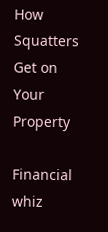How Squatters Get on Your Property

Financial whiz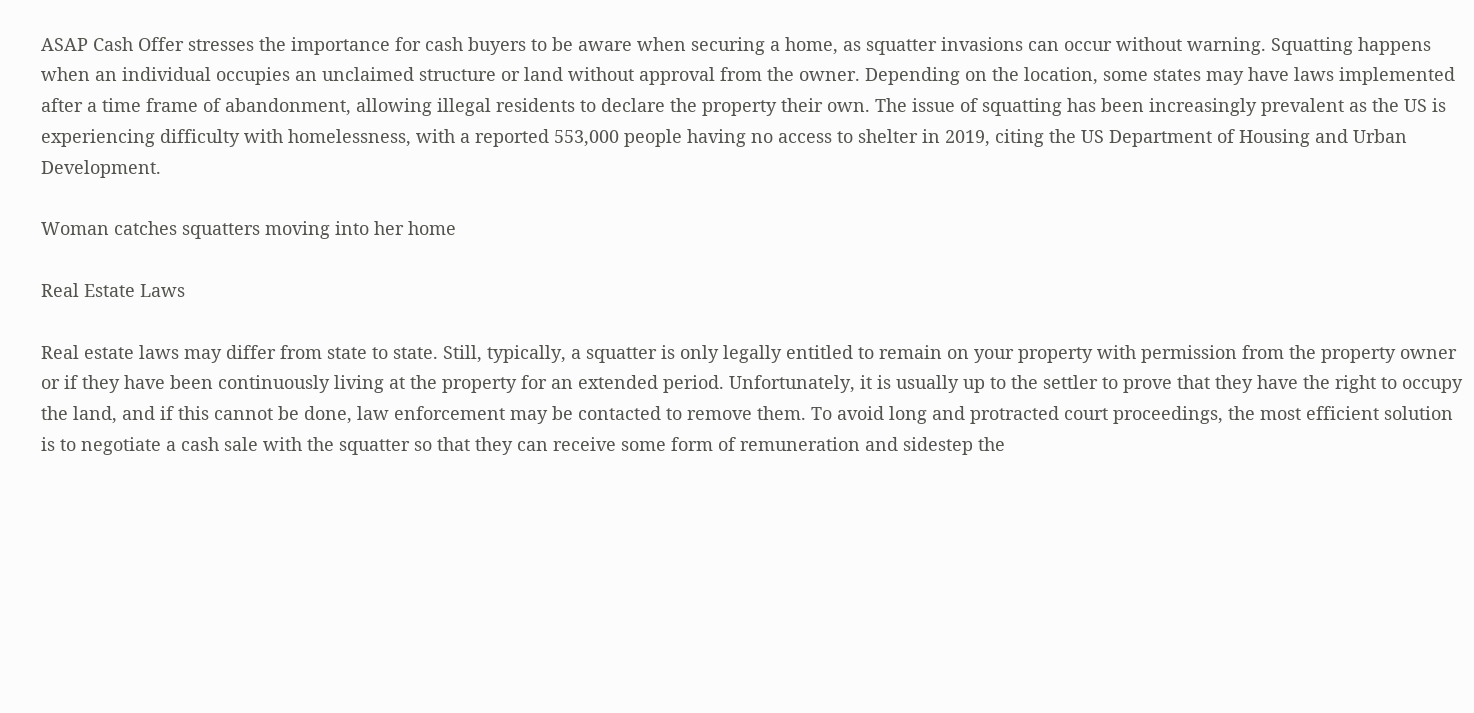ASAP Cash Offer stresses the importance for cash buyers to be aware when securing a home, as squatter invasions can occur without warning. Squatting happens when an individual occupies an unclaimed structure or land without approval from the owner. Depending on the location, some states may have laws implemented after a time frame of abandonment, allowing illegal residents to declare the property their own. The issue of squatting has been increasingly prevalent as the US is experiencing difficulty with homelessness, with a reported 553,000 people having no access to shelter in 2019, citing the US Department of Housing and Urban Development.

Woman catches squatters moving into her home

Real Estate Laws

Real estate laws may differ from state to state. Still, typically, a squatter is only legally entitled to remain on your property with permission from the property owner or if they have been continuously living at the property for an extended period. Unfortunately, it is usually up to the settler to prove that they have the right to occupy the land, and if this cannot be done, law enforcement may be contacted to remove them. To avoid long and protracted court proceedings, the most efficient solution is to negotiate a cash sale with the squatter so that they can receive some form of remuneration and sidestep the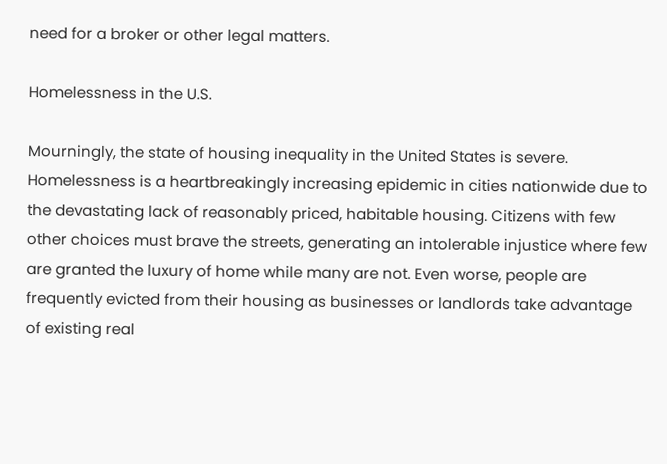need for a broker or other legal matters.

Homelessness in the U.S.

Mourningly, the state of housing inequality in the United States is severe. Homelessness is a heartbreakingly increasing epidemic in cities nationwide due to the devastating lack of reasonably priced, habitable housing. Citizens with few other choices must brave the streets, generating an intolerable injustice where few are granted the luxury of home while many are not. Even worse, people are frequently evicted from their housing as businesses or landlords take advantage of existing real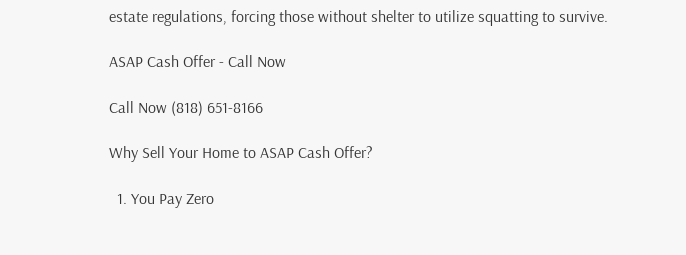estate regulations, forcing those without shelter to utilize squatting to survive.

ASAP Cash Offer - Call Now

Call Now (818) 651-8166

Why Sell Your Home to ASAP Cash Offer?

  1. You Pay Zero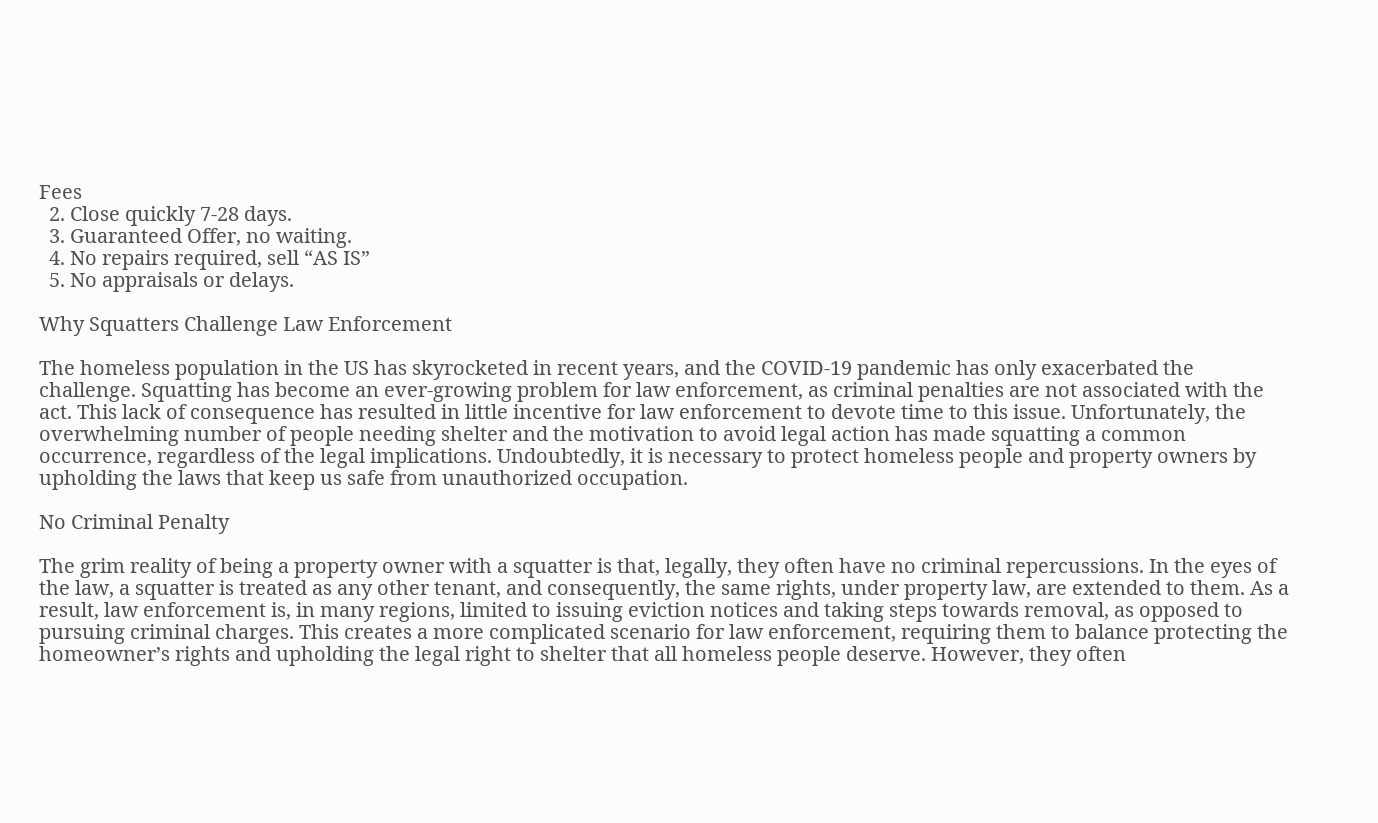Fees
  2. Close quickly 7-28 days.
  3. Guaranteed Offer, no waiting.
  4. No repairs required, sell “AS IS”
  5. No appraisals or delays.

Why Squatters Challenge Law Enforcement

The homeless population in the US has skyrocketed in recent years, and the COVID-19 pandemic has only exacerbated the challenge. Squatting has become an ever-growing problem for law enforcement, as criminal penalties are not associated with the act. This lack of consequence has resulted in little incentive for law enforcement to devote time to this issue. Unfortunately, the overwhelming number of people needing shelter and the motivation to avoid legal action has made squatting a common occurrence, regardless of the legal implications. Undoubtedly, it is necessary to protect homeless people and property owners by upholding the laws that keep us safe from unauthorized occupation.

No Criminal Penalty

The grim reality of being a property owner with a squatter is that, legally, they often have no criminal repercussions. In the eyes of the law, a squatter is treated as any other tenant, and consequently, the same rights, under property law, are extended to them. As a result, law enforcement is, in many regions, limited to issuing eviction notices and taking steps towards removal, as opposed to pursuing criminal charges. This creates a more complicated scenario for law enforcement, requiring them to balance protecting the homeowner’s rights and upholding the legal right to shelter that all homeless people deserve. However, they often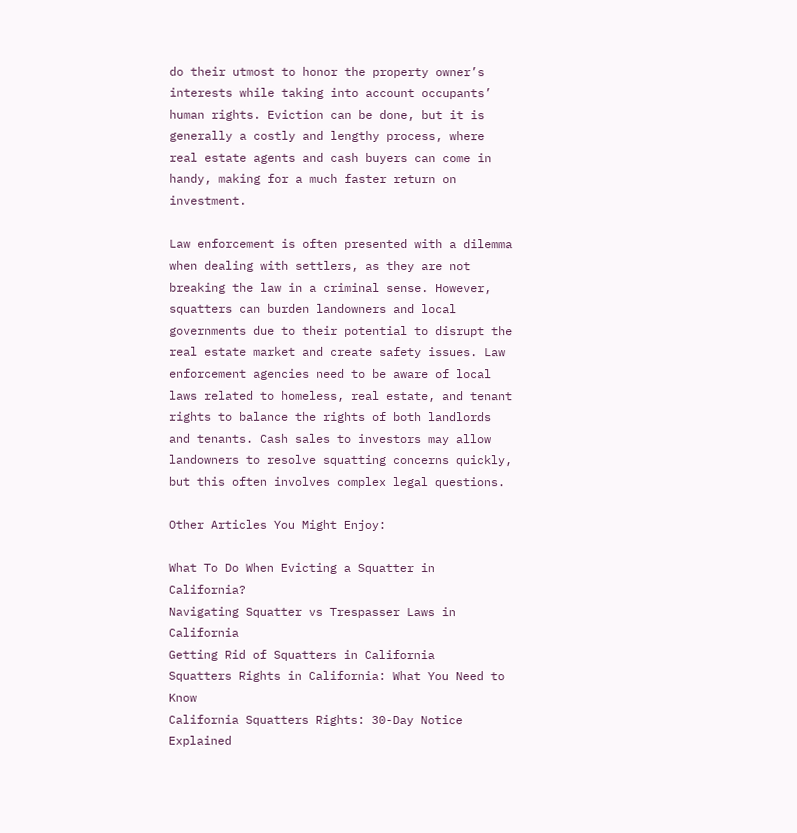do their utmost to honor the property owner’s interests while taking into account occupants’ human rights. Eviction can be done, but it is generally a costly and lengthy process, where real estate agents and cash buyers can come in handy, making for a much faster return on investment.

Law enforcement is often presented with a dilemma when dealing with settlers, as they are not breaking the law in a criminal sense. However, squatters can burden landowners and local governments due to their potential to disrupt the real estate market and create safety issues. Law enforcement agencies need to be aware of local laws related to homeless, real estate, and tenant rights to balance the rights of both landlords and tenants. Cash sales to investors may allow landowners to resolve squatting concerns quickly, but this often involves complex legal questions.

Other Articles You Might Enjoy:

What To Do When Evicting a Squatter in California?
Navigating Squatter vs Trespasser Laws in California
Getting Rid of Squatters in California
Squatters Rights in California: What You Need to Know
California Squatters Rights: 30-Day Notice Explained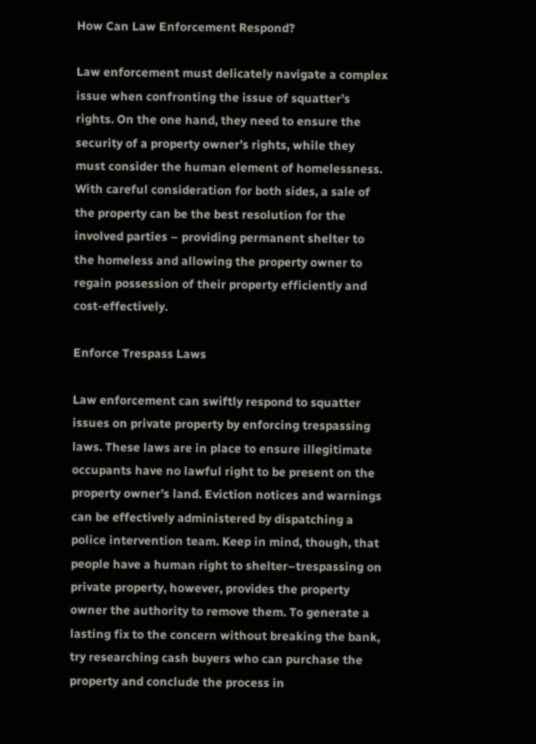How Can Law Enforcement Respond?

Law enforcement must delicately navigate a complex issue when confronting the issue of squatter’s rights. On the one hand, they need to ensure the security of a property owner’s rights, while they must consider the human element of homelessness. With careful consideration for both sides, a sale of the property can be the best resolution for the involved parties – providing permanent shelter to the homeless and allowing the property owner to regain possession of their property efficiently and cost-effectively.

Enforce Trespass Laws

Law enforcement can swiftly respond to squatter issues on private property by enforcing trespassing laws. These laws are in place to ensure illegitimate occupants have no lawful right to be present on the property owner’s land. Eviction notices and warnings can be effectively administered by dispatching a police intervention team. Keep in mind, though, that people have a human right to shelter–trespassing on private property, however, provides the property owner the authority to remove them. To generate a lasting fix to the concern without breaking the bank, try researching cash buyers who can purchase the property and conclude the process in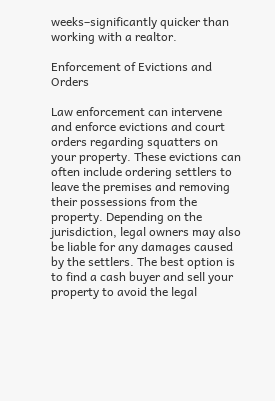weeks–significantly quicker than working with a realtor.

Enforcement of Evictions and Orders

Law enforcement can intervene and enforce evictions and court orders regarding squatters on your property. These evictions can often include ordering settlers to leave the premises and removing their possessions from the property. Depending on the jurisdiction, legal owners may also be liable for any damages caused by the settlers. The best option is to find a cash buyer and sell your property to avoid the legal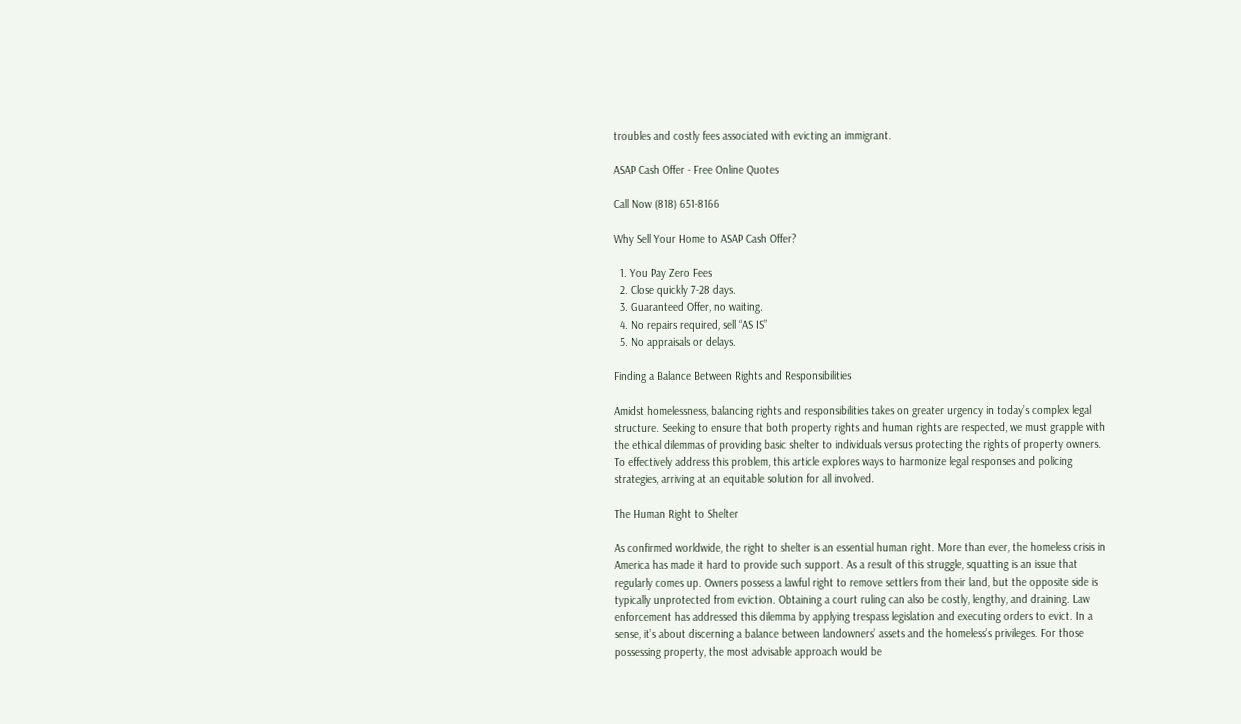troubles and costly fees associated with evicting an immigrant.

ASAP Cash Offer - Free Online Quotes

Call Now (818) 651-8166

Why Sell Your Home to ASAP Cash Offer?

  1. You Pay Zero Fees
  2. Close quickly 7-28 days.
  3. Guaranteed Offer, no waiting.
  4. No repairs required, sell “AS IS”
  5. No appraisals or delays.

Finding a Balance Between Rights and Responsibilities

Amidst homelessness, balancing rights and responsibilities takes on greater urgency in today’s complex legal structure. Seeking to ensure that both property rights and human rights are respected, we must grapple with the ethical dilemmas of providing basic shelter to individuals versus protecting the rights of property owners. To effectively address this problem, this article explores ways to harmonize legal responses and policing strategies, arriving at an equitable solution for all involved.

The Human Right to Shelter

As confirmed worldwide, the right to shelter is an essential human right. More than ever, the homeless crisis in America has made it hard to provide such support. As a result of this struggle, squatting is an issue that regularly comes up. Owners possess a lawful right to remove settlers from their land, but the opposite side is typically unprotected from eviction. Obtaining a court ruling can also be costly, lengthy, and draining. Law enforcement has addressed this dilemma by applying trespass legislation and executing orders to evict. In a sense, it’s about discerning a balance between landowners’ assets and the homeless’s privileges. For those possessing property, the most advisable approach would be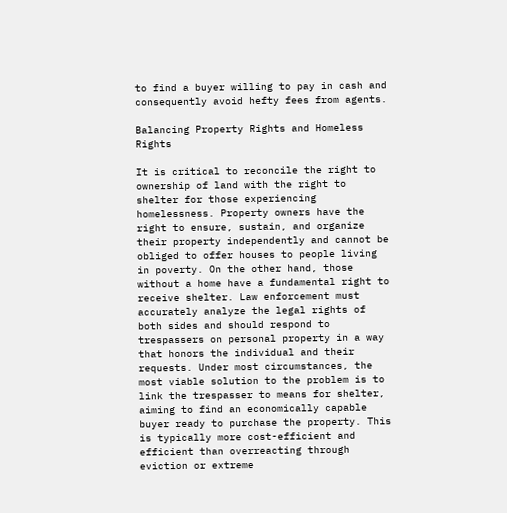to find a buyer willing to pay in cash and consequently avoid hefty fees from agents.

Balancing Property Rights and Homeless Rights

It is critical to reconcile the right to ownership of land with the right to shelter for those experiencing homelessness. Property owners have the right to ensure, sustain, and organize their property independently and cannot be obliged to offer houses to people living in poverty. On the other hand, those without a home have a fundamental right to receive shelter. Law enforcement must accurately analyze the legal rights of both sides and should respond to trespassers on personal property in a way that honors the individual and their requests. Under most circumstances, the most viable solution to the problem is to link the trespasser to means for shelter, aiming to find an economically capable buyer ready to purchase the property. This is typically more cost-efficient and efficient than overreacting through eviction or extreme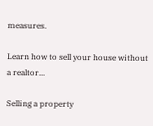measures.

Learn how to sell your house without a realtor...

Selling a property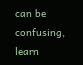can be confusing, learn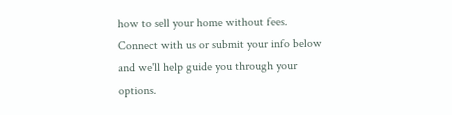how to sell your home without fees. Connect with us or submit your info below and we'll help guide you through your options.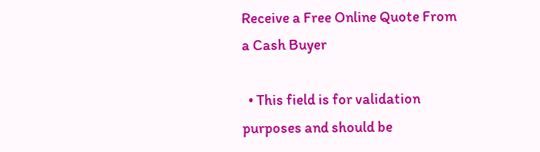Receive a Free Online Quote From a Cash Buyer

  • This field is for validation purposes and should be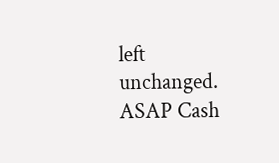left unchanged.
ASAP Cash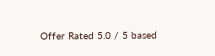Offer Rated 5.0 / 5 based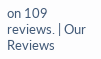on 109 reviews. | Our Reviews